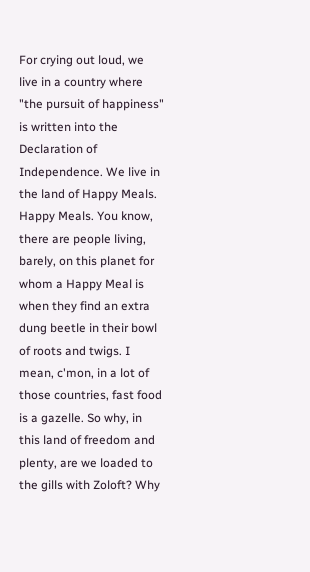For crying out loud, we live in a country where "the pursuit of happiness" is written into the Declaration of Independence. We live in the land of Happy Meals. Happy Meals. You know, there are people living, barely, on this planet for whom a Happy Meal is when they find an extra dung beetle in their bowl of roots and twigs. I mean, c'mon, in a lot of those countries, fast food is a gazelle. So why, in this land of freedom and plenty, are we loaded to the gills with Zoloft? Why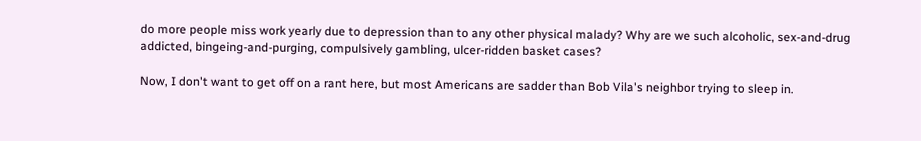do more people miss work yearly due to depression than to any other physical malady? Why are we such alcoholic, sex-and-drug addicted, bingeing-and-purging, compulsively gambling, ulcer-ridden basket cases?

Now, I don't want to get off on a rant here, but most Americans are sadder than Bob Vila's neighbor trying to sleep in.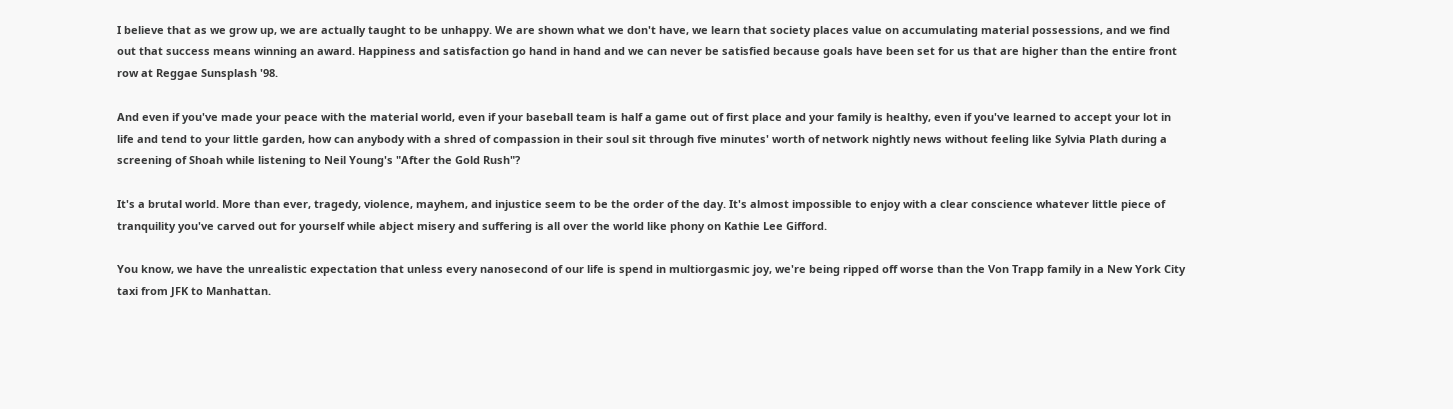I believe that as we grow up, we are actually taught to be unhappy. We are shown what we don't have, we learn that society places value on accumulating material possessions, and we find out that success means winning an award. Happiness and satisfaction go hand in hand and we can never be satisfied because goals have been set for us that are higher than the entire front row at Reggae Sunsplash '98.

And even if you've made your peace with the material world, even if your baseball team is half a game out of first place and your family is healthy, even if you've learned to accept your lot in life and tend to your little garden, how can anybody with a shred of compassion in their soul sit through five minutes' worth of network nightly news without feeling like Sylvia Plath during a screening of Shoah while listening to Neil Young's "After the Gold Rush"?

It's a brutal world. More than ever, tragedy, violence, mayhem, and injustice seem to be the order of the day. It's almost impossible to enjoy with a clear conscience whatever little piece of tranquility you've carved out for yourself while abject misery and suffering is all over the world like phony on Kathie Lee Gifford.

You know, we have the unrealistic expectation that unless every nanosecond of our life is spend in multiorgasmic joy, we're being ripped off worse than the Von Trapp family in a New York City taxi from JFK to Manhattan.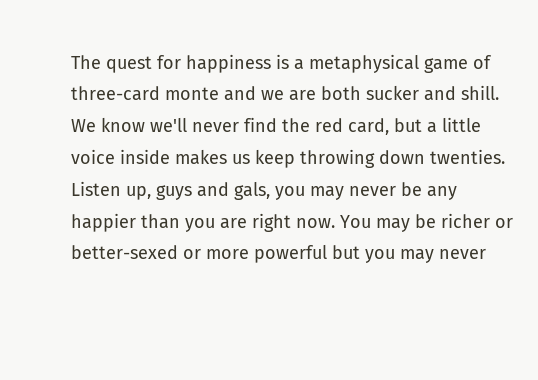The quest for happiness is a metaphysical game of three-card monte and we are both sucker and shill. We know we'll never find the red card, but a little voice inside makes us keep throwing down twenties. Listen up, guys and gals, you may never be any happier than you are right now. You may be richer or better-sexed or more powerful but you may never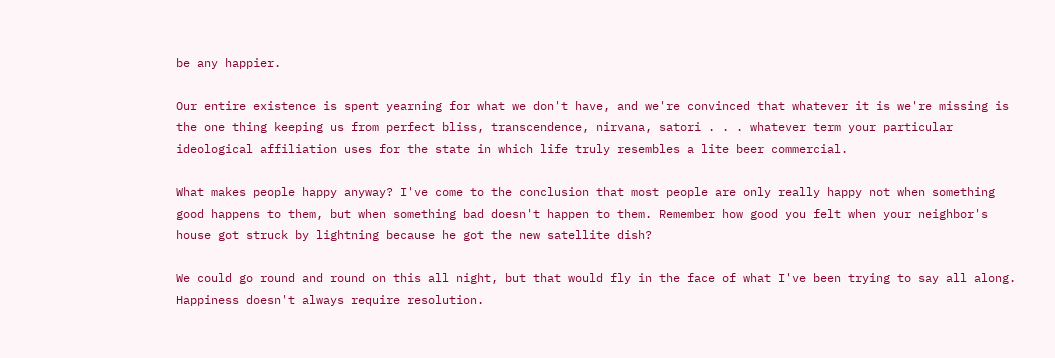be any happier.

Our entire existence is spent yearning for what we don't have, and we're convinced that whatever it is we're missing is the one thing keeping us from perfect bliss, transcendence, nirvana, satori . . . whatever term your particular ideological affiliation uses for the state in which life truly resembles a lite beer commercial.

What makes people happy anyway? I've come to the conclusion that most people are only really happy not when something good happens to them, but when something bad doesn't happen to them. Remember how good you felt when your neighbor's house got struck by lightning because he got the new satellite dish?

We could go round and round on this all night, but that would fly in the face of what I've been trying to say all along. Happiness doesn't always require resolution.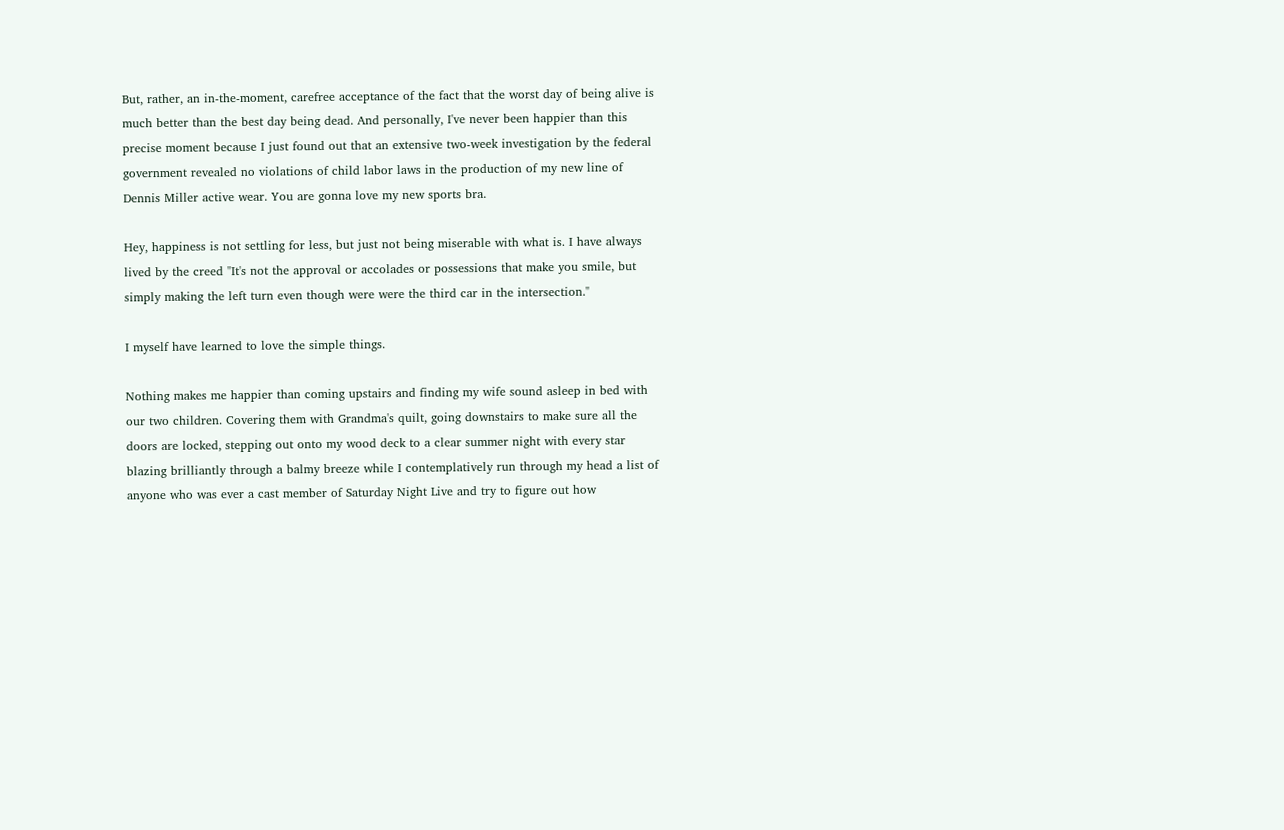But, rather, an in-the-moment, carefree acceptance of the fact that the worst day of being alive is much better than the best day being dead. And personally, I've never been happier than this precise moment because I just found out that an extensive two-week investigation by the federal government revealed no violations of child labor laws in the production of my new line of Dennis Miller active wear. You are gonna love my new sports bra.

Hey, happiness is not settling for less, but just not being miserable with what is. I have always lived by the creed "It's not the approval or accolades or possessions that make you smile, but simply making the left turn even though were were the third car in the intersection."

I myself have learned to love the simple things.

Nothing makes me happier than coming upstairs and finding my wife sound asleep in bed with our two children. Covering them with Grandma's quilt, going downstairs to make sure all the doors are locked, stepping out onto my wood deck to a clear summer night with every star blazing brilliantly through a balmy breeze while I contemplatively run through my head a list of anyone who was ever a cast member of Saturday Night Live and try to figure out how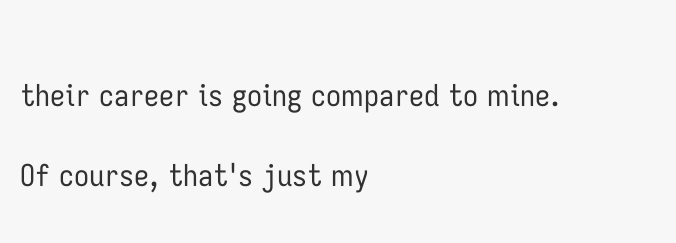their career is going compared to mine.

Of course, that's just my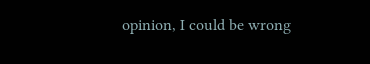opinion, I could be wrong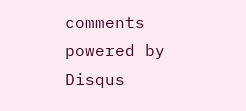comments powered by Disqus